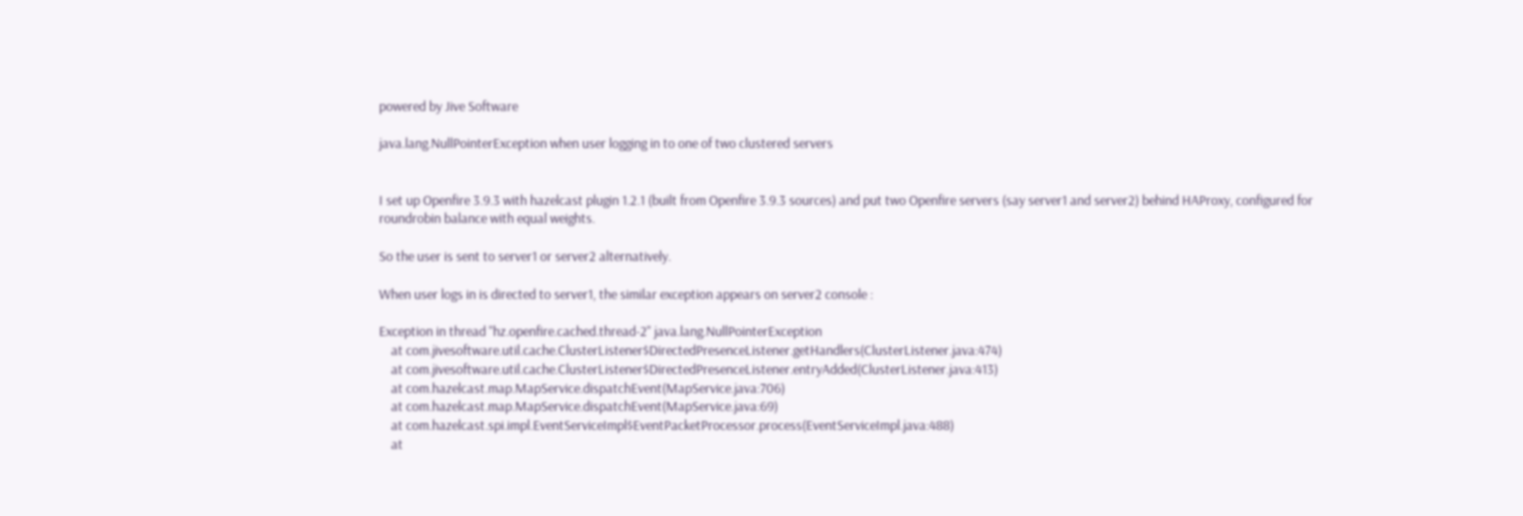powered by Jive Software

java.lang.NullPointerException when user logging in to one of two clustered servers


I set up Openfire 3.9.3 with hazelcast plugin 1.2.1 (built from Openfire 3.9.3 sources) and put two Openfire servers (say server1 and server2) behind HAProxy, configured for roundrobin balance with equal weights.

So the user is sent to server1 or server2 alternatively.

When user logs in is directed to server1, the similar exception appears on server2 console :

Exception in thread "hz.openfire.cached.thread-2" java.lang.NullPointerException
    at com.jivesoftware.util.cache.ClusterListener$DirectedPresenceListener.getHandlers(ClusterListener.java:474)
    at com.jivesoftware.util.cache.ClusterListener$DirectedPresenceListener.entryAdded(ClusterListener.java:413)
    at com.hazelcast.map.MapService.dispatchEvent(MapService.java:706)
    at com.hazelcast.map.MapService.dispatchEvent(MapService.java:69)
    at com.hazelcast.spi.impl.EventServiceImpl$EventPacketProcessor.process(EventServiceImpl.java:488)
    at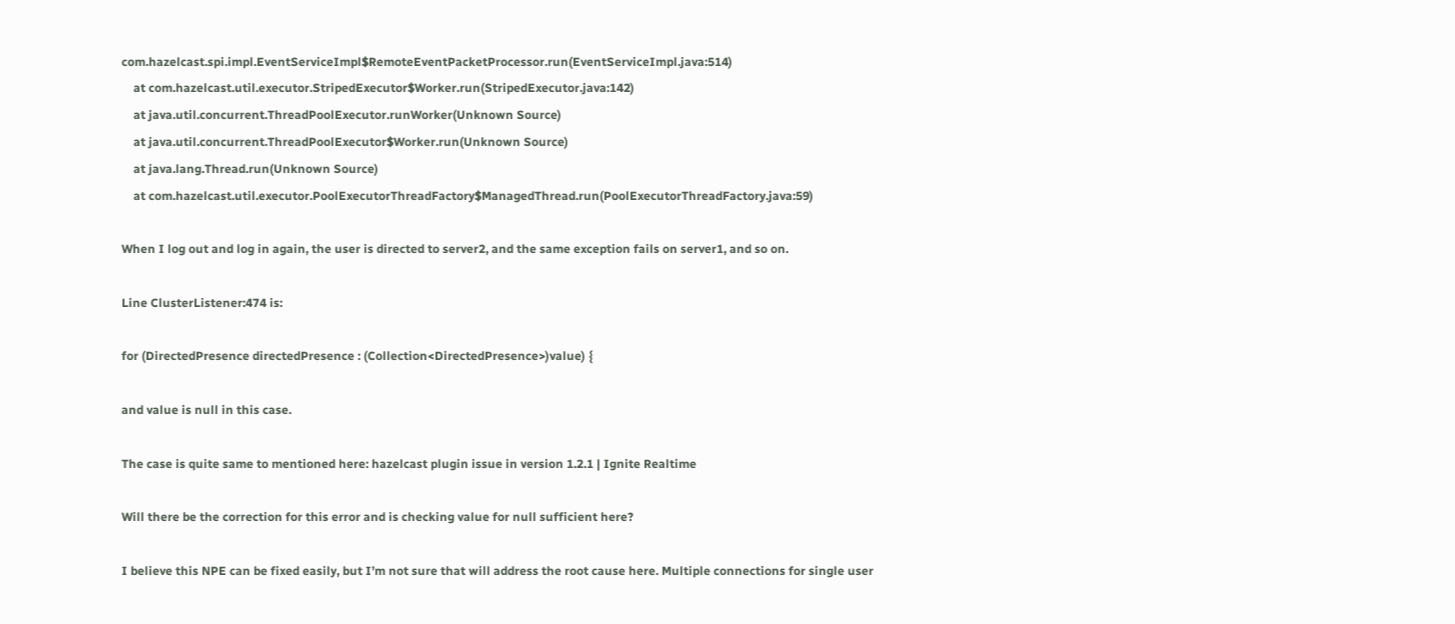com.hazelcast.spi.impl.EventServiceImpl$RemoteEventPacketProcessor.run(EventServiceImpl.java:514)
    at com.hazelcast.util.executor.StripedExecutor$Worker.run(StripedExecutor.java:142)
    at java.util.concurrent.ThreadPoolExecutor.runWorker(Unknown Source)
    at java.util.concurrent.ThreadPoolExecutor$Worker.run(Unknown Source)
    at java.lang.Thread.run(Unknown Source)
    at com.hazelcast.util.executor.PoolExecutorThreadFactory$ManagedThread.run(PoolExecutorThreadFactory.java:59)

When I log out and log in again, the user is directed to server2, and the same exception fails on server1, and so on.

Line ClusterListener:474 is:

for (DirectedPresence directedPresence : (Collection<DirectedPresence>)value) {

and value is null in this case.

The case is quite same to mentioned here: hazelcast plugin issue in version 1.2.1 | Ignite Realtime

Will there be the correction for this error and is checking value for null sufficient here?

I believe this NPE can be fixed easily, but I’m not sure that will address the root cause here. Multiple connections for single user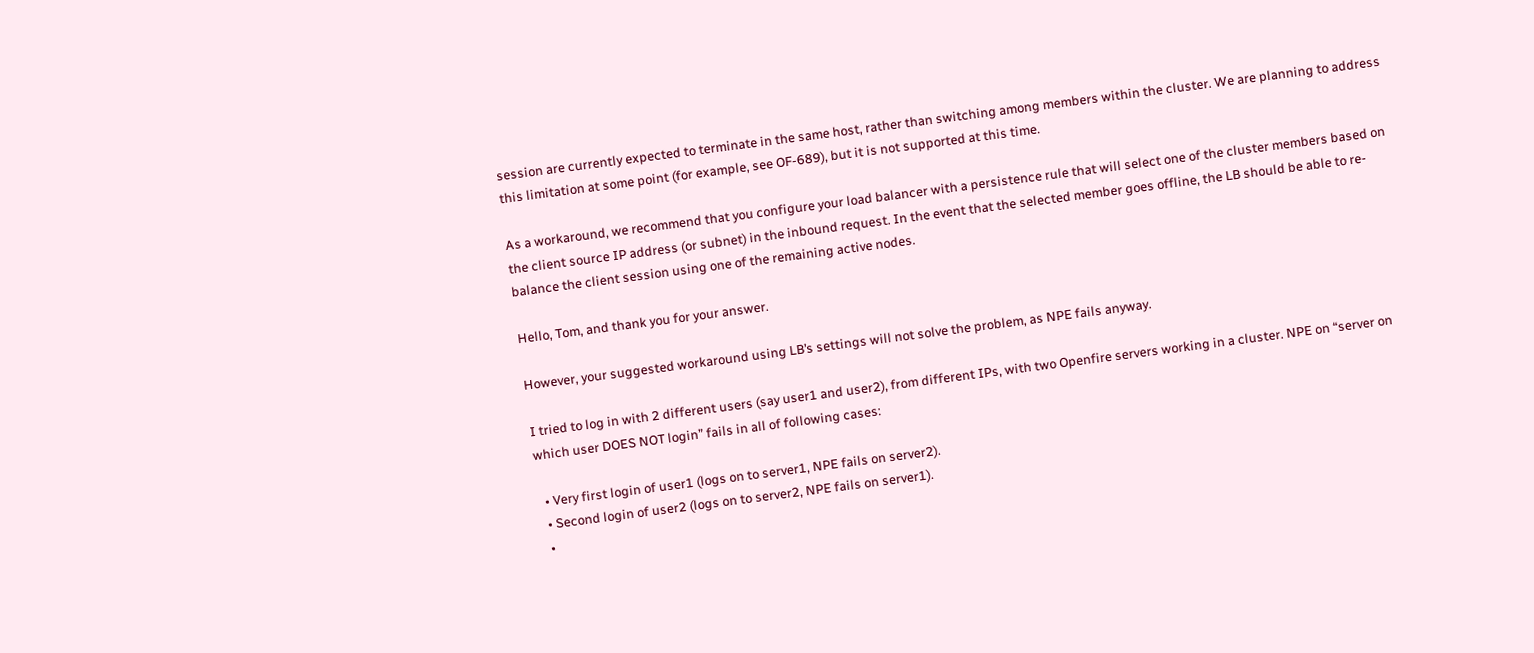session are currently expected to terminate in the same host, rather than switching among members within the cluster. We are planning to address this limitation at some point (for example, see OF-689), but it is not supported at this time.

As a workaround, we recommend that you configure your load balancer with a persistence rule that will select one of the cluster members based on the client source IP address (or subnet) in the inbound request. In the event that the selected member goes offline, the LB should be able to re-balance the client session using one of the remaining active nodes.

Hello, Tom, and thank you for your answer.

However, your suggested workaround using LB’s settings will not solve the problem, as NPE fails anyway.

I tried to log in with 2 different users (say user1 and user2), from different IPs, with two Openfire servers working in a cluster. NPE on “server on which user DOES NOT login” fails in all of following cases:

  • Very first login of user1 (logs on to server1, NPE fails on server2).
  • Second login of user2 (logs on to server2, NPE fails on server1).
  •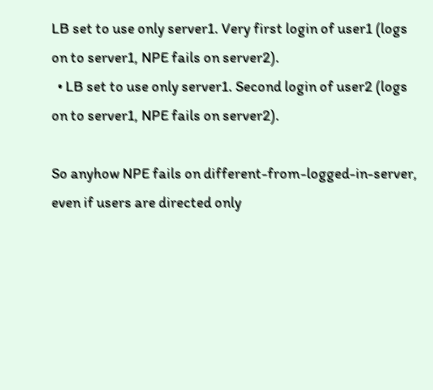LB set to use only server1. Very first login of user1 (logs on to server1, NPE fails on server2).
  • LB set to use only server1. Second login of user2 (logs on to server1, NPE fails on server2).

So anyhow NPE fails on different-from-logged-in-server, even if users are directed only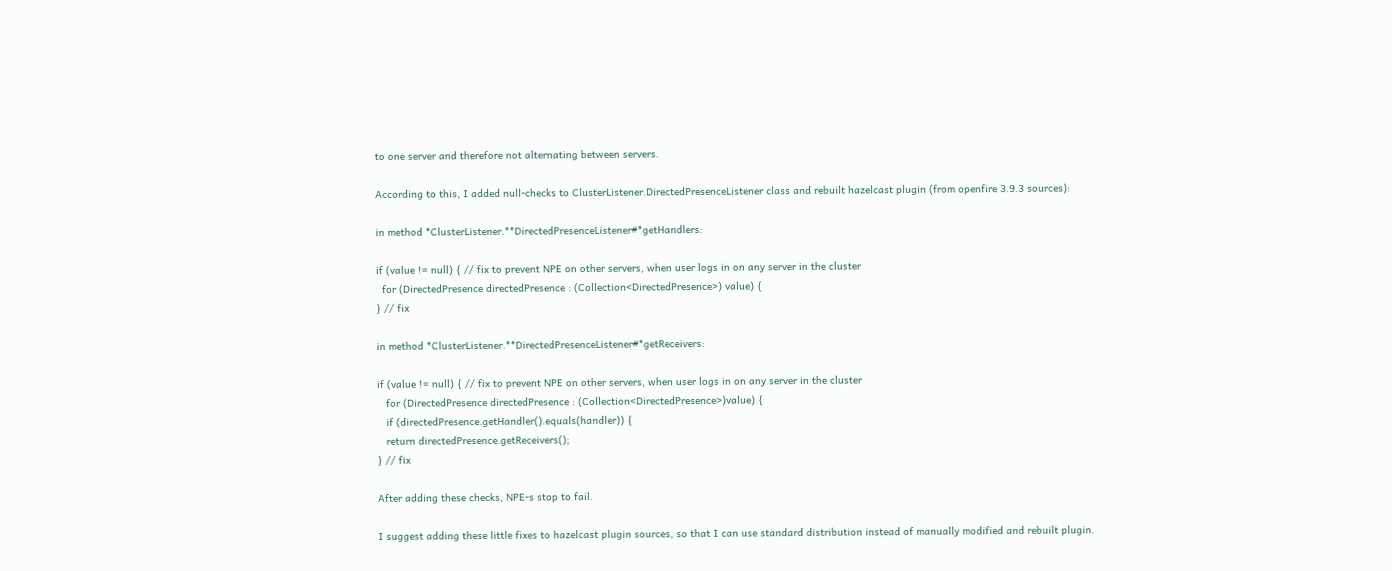to one server and therefore not alternating between servers.

According to this, I added null-checks to ClusterListener.DirectedPresenceListener class and rebuilt hazelcast plugin (from openfire 3.9.3 sources):

in method *ClusterListener.**DirectedPresenceListener#*getHandlers:

if (value != null) { // fix to prevent NPE on other servers, when user logs in on any server in the cluster
  for (DirectedPresence directedPresence : (Collection<DirectedPresence>) value) {
} // fix

in method *ClusterListener.**DirectedPresenceListener#*getReceivers:

if (value != null) { // fix to prevent NPE on other servers, when user logs in on any server in the cluster
   for (DirectedPresence directedPresence : (Collection<DirectedPresence>)value) {
   if (directedPresence.getHandler().equals(handler)) {
   return directedPresence.getReceivers();
} // fix

After adding these checks, NPE-s stop to fail.

I suggest adding these little fixes to hazelcast plugin sources, so that I can use standard distribution instead of manually modified and rebuilt plugin.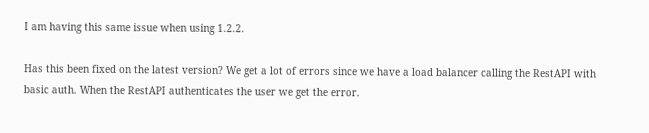I am having this same issue when using 1.2.2.

Has this been fixed on the latest version? We get a lot of errors since we have a load balancer calling the RestAPI with basic auth. When the RestAPI authenticates the user we get the error.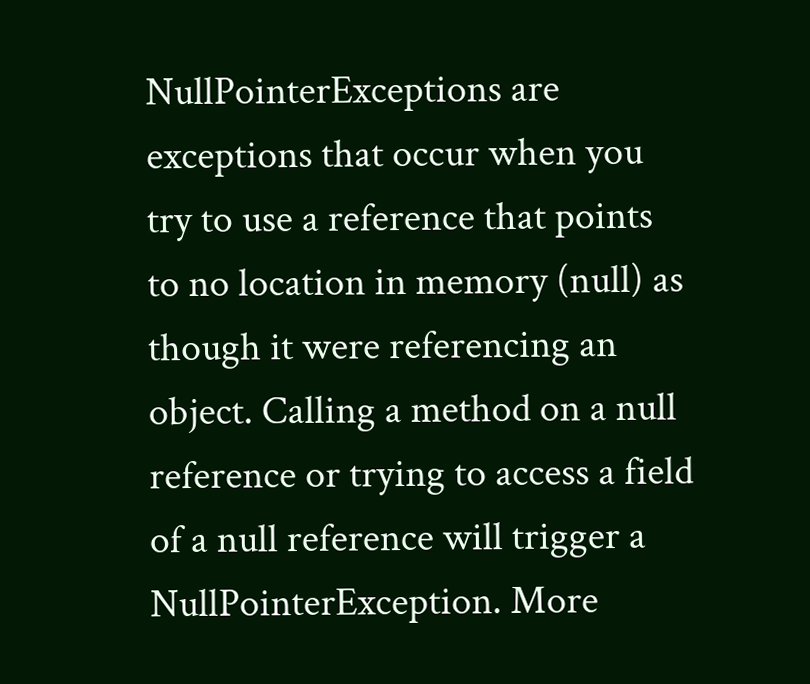NullPointerExceptions are exceptions that occur when you try to use a reference that points to no location in memory (null) as though it were referencing an object. Calling a method on a null reference or trying to access a field of a null reference will trigger a NullPointerException. More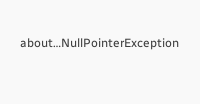about…NullPointerException